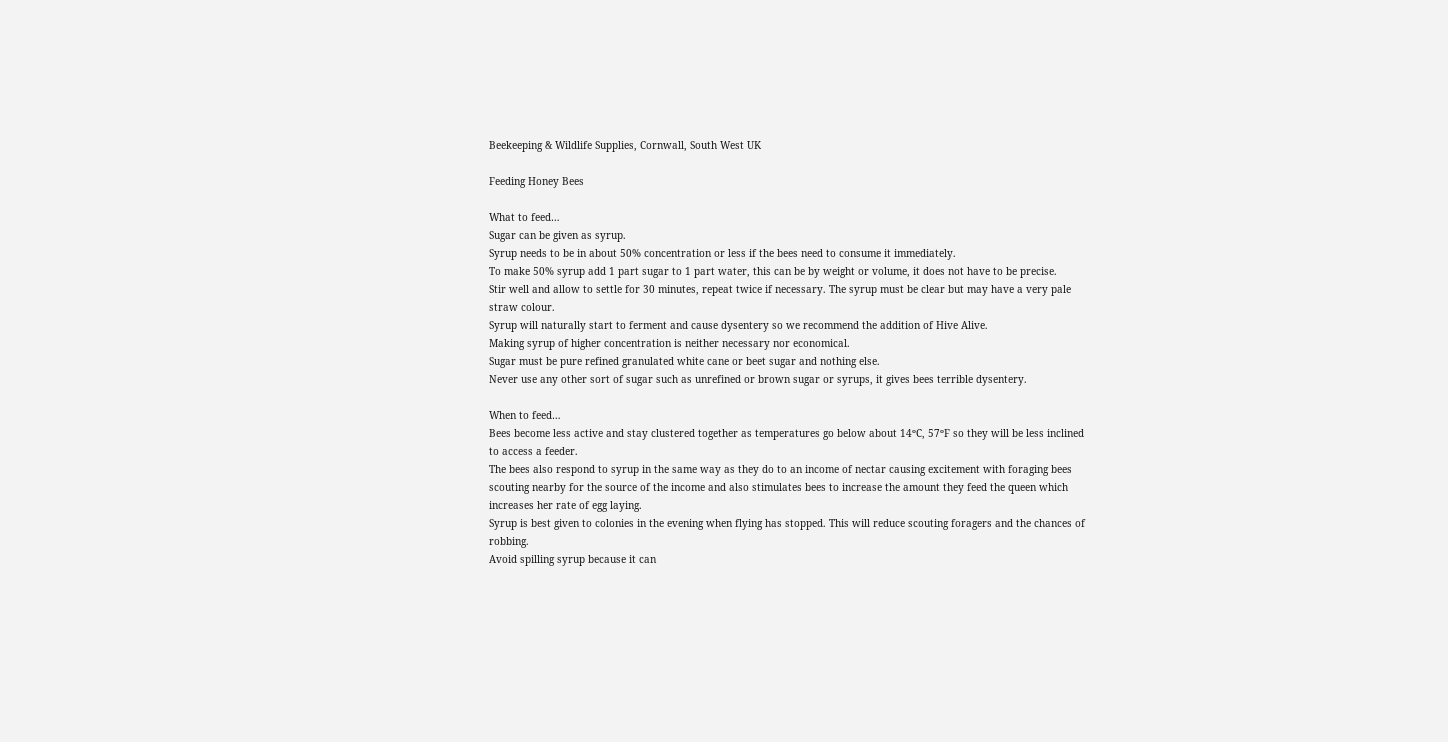Beekeeping & Wildlife Supplies, Cornwall, South West UK

Feeding Honey Bees

What to feed…
Sugar can be given as syrup.
Syrup needs to be in about 50% concentration or less if the bees need to consume it immediately.
To make 50% syrup add 1 part sugar to 1 part water, this can be by weight or volume, it does not have to be precise.
Stir well and allow to settle for 30 minutes, repeat twice if necessary. The syrup must be clear but may have a very pale straw colour.
Syrup will naturally start to ferment and cause dysentery so we recommend the addition of Hive Alive.
Making syrup of higher concentration is neither necessary nor economical.
Sugar must be pure refined granulated white cane or beet sugar and nothing else.
Never use any other sort of sugar such as unrefined or brown sugar or syrups, it gives bees terrible dysentery.

When to feed…
Bees become less active and stay clustered together as temperatures go below about 14ºC, 57ºF so they will be less inclined to access a feeder.
The bees also respond to syrup in the same way as they do to an income of nectar causing excitement with foraging bees scouting nearby for the source of the income and also stimulates bees to increase the amount they feed the queen which increases her rate of egg laying.
Syrup is best given to colonies in the evening when flying has stopped. This will reduce scouting foragers and the chances of robbing.
Avoid spilling syrup because it can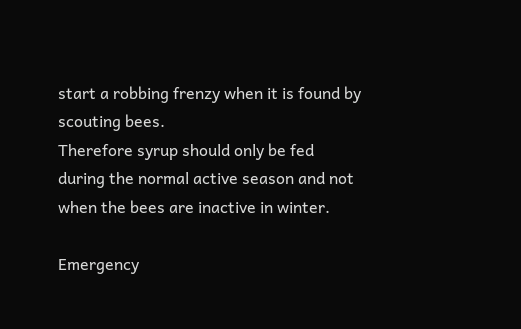start a robbing frenzy when it is found by scouting bees.
Therefore syrup should only be fed during the normal active season and not when the bees are inactive in winter.

Emergency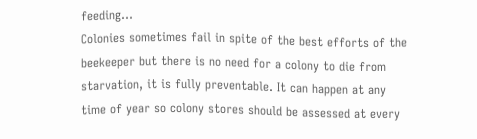feeding…
Colonies sometimes fail in spite of the best efforts of the beekeeper but there is no need for a colony to die from starvation, it is fully preventable. It can happen at any time of year so colony stores should be assessed at every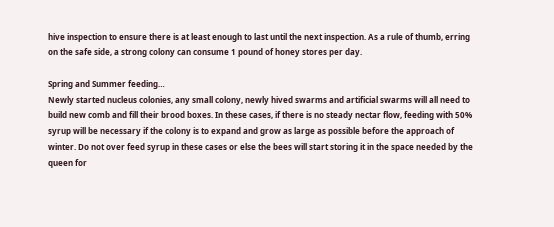hive inspection to ensure there is at least enough to last until the next inspection. As a rule of thumb, erring on the safe side, a strong colony can consume 1 pound of honey stores per day.

Spring and Summer feeding…
Newly started nucleus colonies, any small colony, newly hived swarms and artificial swarms will all need to build new comb and fill their brood boxes. In these cases, if there is no steady nectar flow, feeding with 50% syrup will be necessary if the colony is to expand and grow as large as possible before the approach of winter. Do not over feed syrup in these cases or else the bees will start storing it in the space needed by the queen for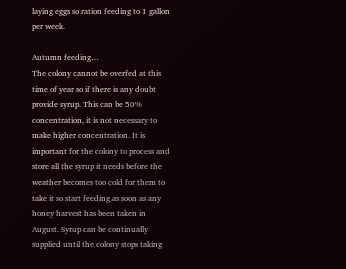laying eggs so ration feeding to 1 gallon per week.

Autumn feeding…
The colony cannot be overfed at this time of year so if there is any doubt provide syrup. This can be 50% concentration, it is not necessary to make higher concentration. It is important for the colony to process and store all the syrup it needs before the weather becomes too cold for them to take it so start feeding as soon as any honey harvest has been taken in August. Syrup can be continually supplied until the colony stops taking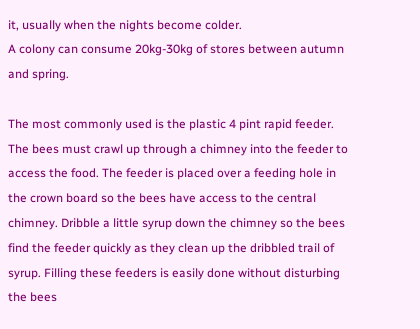it, usually when the nights become colder.
A colony can consume 20kg-30kg of stores between autumn and spring.

The most commonly used is the plastic 4 pint rapid feeder. The bees must crawl up through a chimney into the feeder to access the food. The feeder is placed over a feeding hole in the crown board so the bees have access to the central chimney. Dribble a little syrup down the chimney so the bees find the feeder quickly as they clean up the dribbled trail of syrup. Filling these feeders is easily done without disturbing the bees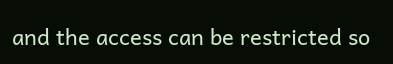and the access can be restricted so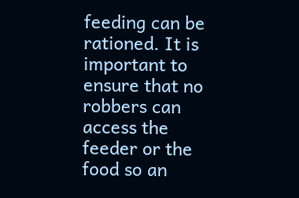feeding can be rationed. It is important to ensure that no robbers can access the feeder or the food so an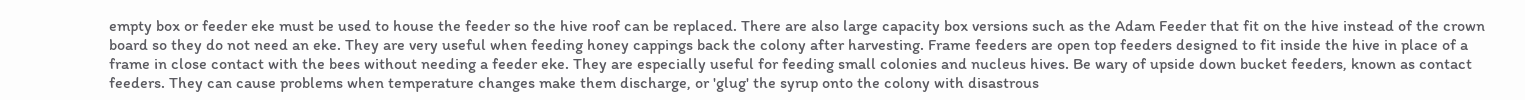empty box or feeder eke must be used to house the feeder so the hive roof can be replaced. There are also large capacity box versions such as the Adam Feeder that fit on the hive instead of the crown board so they do not need an eke. They are very useful when feeding honey cappings back the colony after harvesting. Frame feeders are open top feeders designed to fit inside the hive in place of a frame in close contact with the bees without needing a feeder eke. They are especially useful for feeding small colonies and nucleus hives. Be wary of upside down bucket feeders, known as contact feeders. They can cause problems when temperature changes make them discharge, or 'glug' the syrup onto the colony with disastrous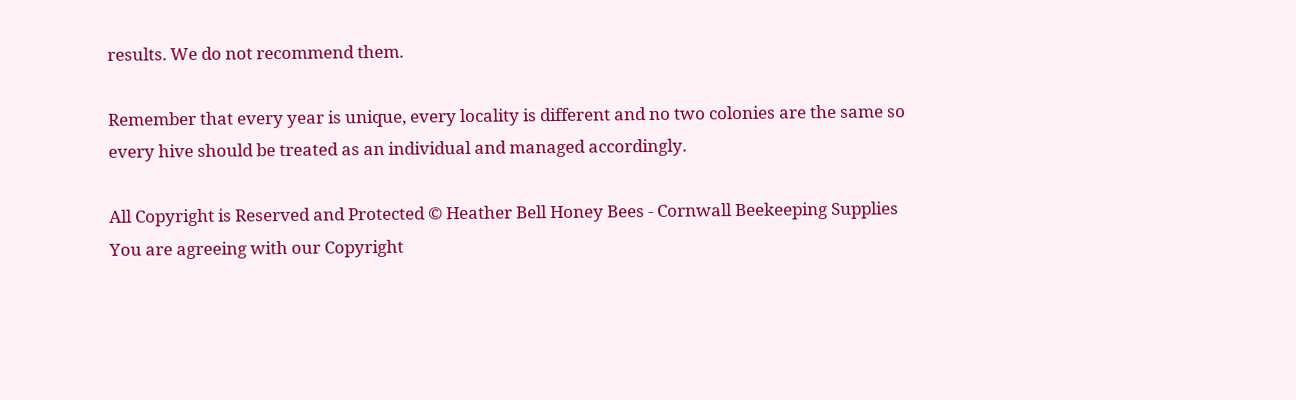results. We do not recommend them.

Remember that every year is unique, every locality is different and no two colonies are the same so every hive should be treated as an individual and managed accordingly.

All Copyright is Reserved and Protected © Heather Bell Honey Bees - Cornwall Beekeeping Supplies
You are agreeing with our Copyright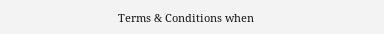Terms & Conditions when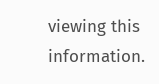viewing this information.